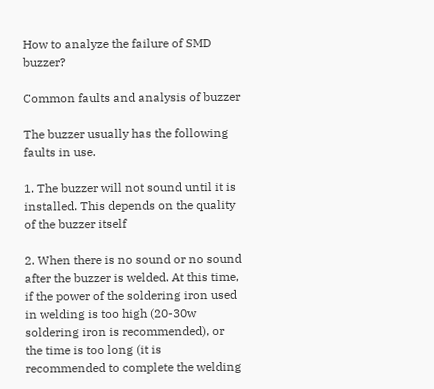How to analyze the failure of SMD buzzer?

Common faults and analysis of buzzer

The buzzer usually has the following faults in use.

1. The buzzer will not sound until it is installed. This depends on the quality of the buzzer itself

2. When there is no sound or no sound after the buzzer is welded. At this time, if the power of the soldering iron used in welding is too high (20-30w soldering iron is recommended), or the time is too long (it is recommended to complete the welding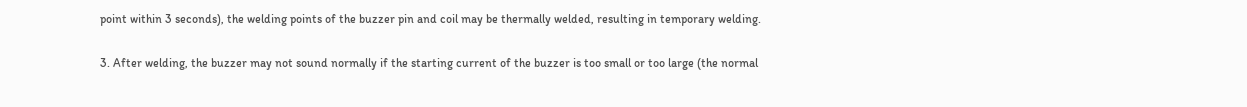point within 3 seconds), the welding points of the buzzer pin and coil may be thermally welded, resulting in temporary welding.

3. After welding, the buzzer may not sound normally if the starting current of the buzzer is too small or too large (the normal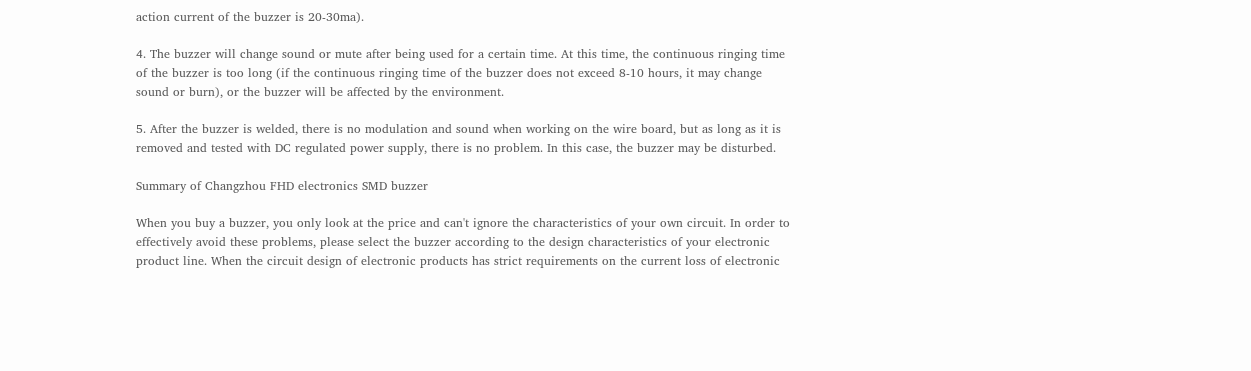action current of the buzzer is 20-30ma).

4. The buzzer will change sound or mute after being used for a certain time. At this time, the continuous ringing time of the buzzer is too long (if the continuous ringing time of the buzzer does not exceed 8-10 hours, it may change sound or burn), or the buzzer will be affected by the environment.

5. After the buzzer is welded, there is no modulation and sound when working on the wire board, but as long as it is removed and tested with DC regulated power supply, there is no problem. In this case, the buzzer may be disturbed.

Summary of Changzhou FHD electronics SMD buzzer

When you buy a buzzer, you only look at the price and can't ignore the characteristics of your own circuit. In order to effectively avoid these problems, please select the buzzer according to the design characteristics of your electronic product line. When the circuit design of electronic products has strict requirements on the current loss of electronic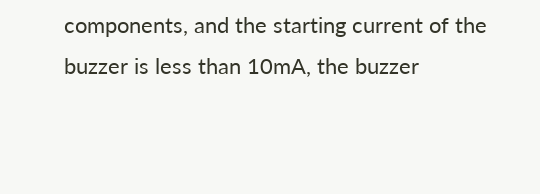components, and the starting current of the buzzer is less than 10mA, the buzzer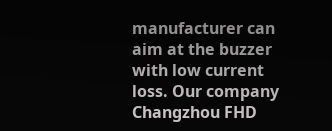manufacturer can aim at the buzzer with low current loss. Our company Changzhou FHD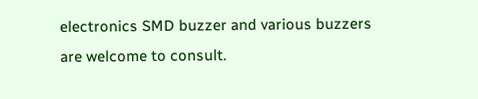electronics SMD buzzer and various buzzers are welcome to consult.